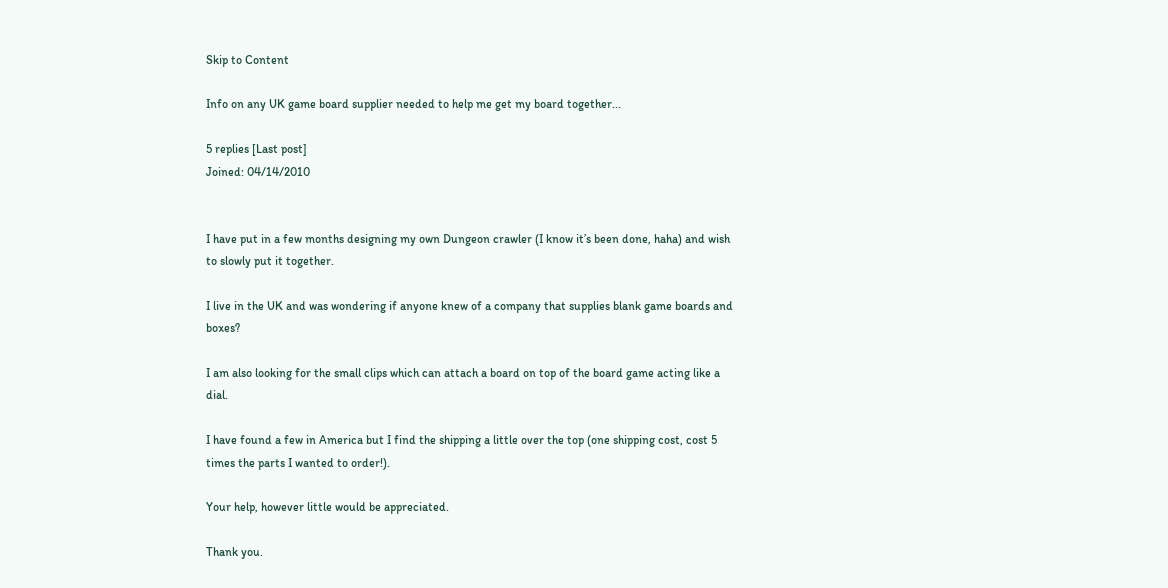Skip to Content

Info on any UK game board supplier needed to help me get my board together...

5 replies [Last post]
Joined: 04/14/2010


I have put in a few months designing my own Dungeon crawler (I know it’s been done, haha) and wish to slowly put it together.

I live in the UK and was wondering if anyone knew of a company that supplies blank game boards and boxes?

I am also looking for the small clips which can attach a board on top of the board game acting like a dial.

I have found a few in America but I find the shipping a little over the top (one shipping cost, cost 5 times the parts I wanted to order!).

Your help, however little would be appreciated.

Thank you.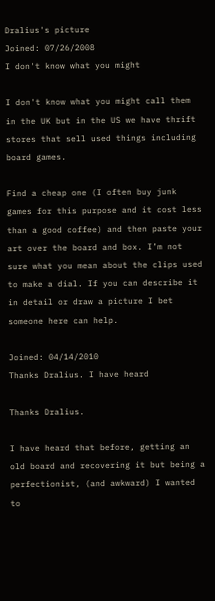Dralius's picture
Joined: 07/26/2008
I don't know what you might

I don't know what you might call them in the UK but in the US we have thrift stores that sell used things including board games.

Find a cheap one (I often buy junk games for this purpose and it cost less than a good coffee) and then paste your art over the board and box. I’m not sure what you mean about the clips used to make a dial. If you can describe it in detail or draw a picture I bet someone here can help.

Joined: 04/14/2010
Thanks Dralius. I have heard

Thanks Dralius.

I have heard that before, getting an old board and recovering it but being a perfectionist, (and awkward) I wanted to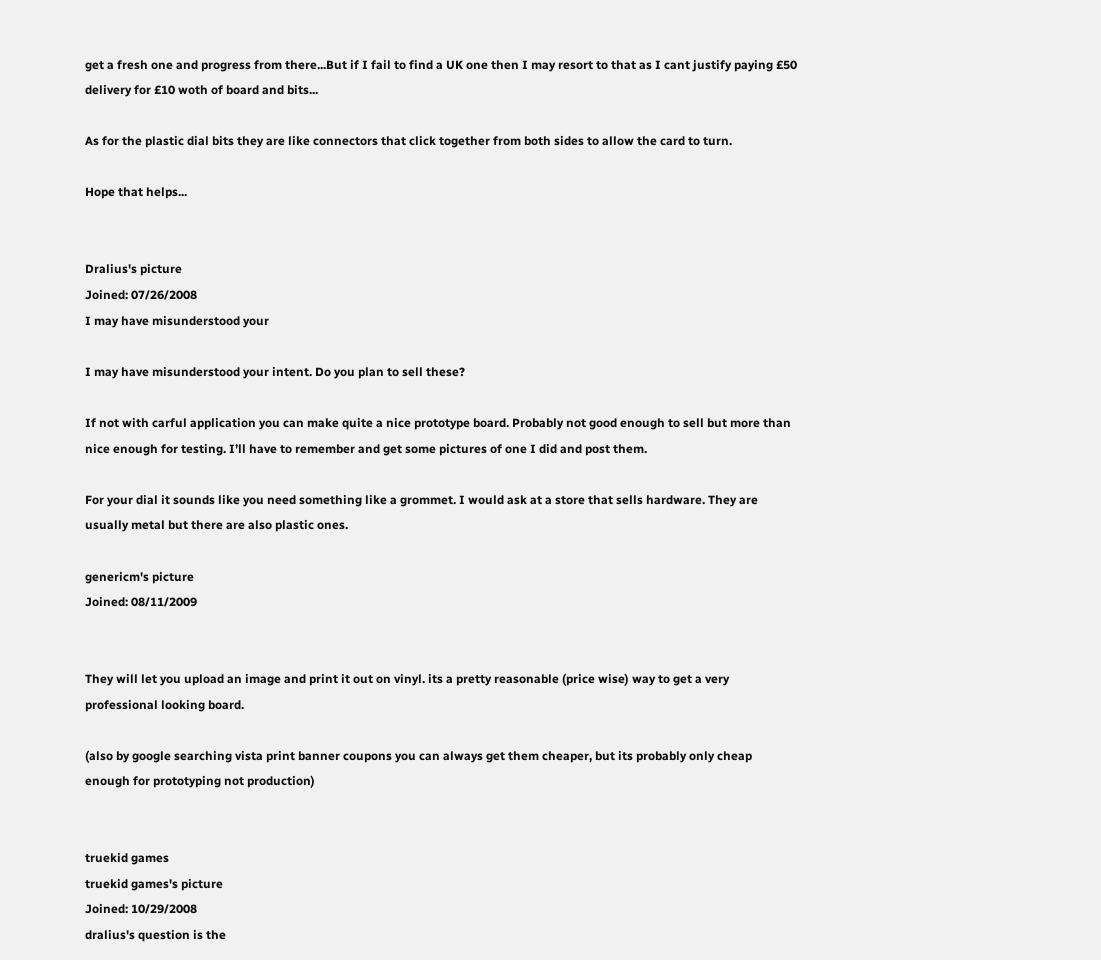get a fresh one and progress from there...But if I fail to find a UK one then I may resort to that as I cant justify paying £50 delivery for £10 woth of board and bits...

As for the plastic dial bits they are like connectors that click together from both sides to allow the card to turn.

Hope that helps...


Dralius's picture
Joined: 07/26/2008
I may have misunderstood your

I may have misunderstood your intent. Do you plan to sell these?

If not with carful application you can make quite a nice prototype board. Probably not good enough to sell but more than nice enough for testing. I’ll have to remember and get some pictures of one I did and post them.

For your dial it sounds like you need something like a grommet. I would ask at a store that sells hardware. They are usually metal but there are also plastic ones.

genericm's picture
Joined: 08/11/2009


They will let you upload an image and print it out on vinyl. its a pretty reasonable (price wise) way to get a very professional looking board.

(also by google searching vista print banner coupons you can always get them cheaper, but its probably only cheap enough for prototyping not production)


truekid games
truekid games's picture
Joined: 10/29/2008
dralius's question is the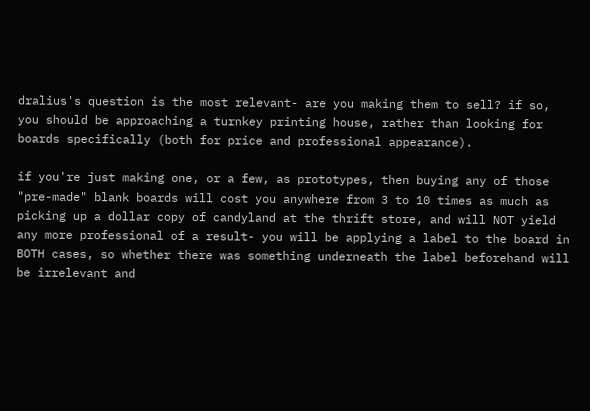dralius's question is the most relevant- are you making them to sell? if so, you should be approaching a turnkey printing house, rather than looking for boards specifically (both for price and professional appearance).

if you're just making one, or a few, as prototypes, then buying any of those "pre-made" blank boards will cost you anywhere from 3 to 10 times as much as picking up a dollar copy of candyland at the thrift store, and will NOT yield any more professional of a result- you will be applying a label to the board in BOTH cases, so whether there was something underneath the label beforehand will be irrelevant and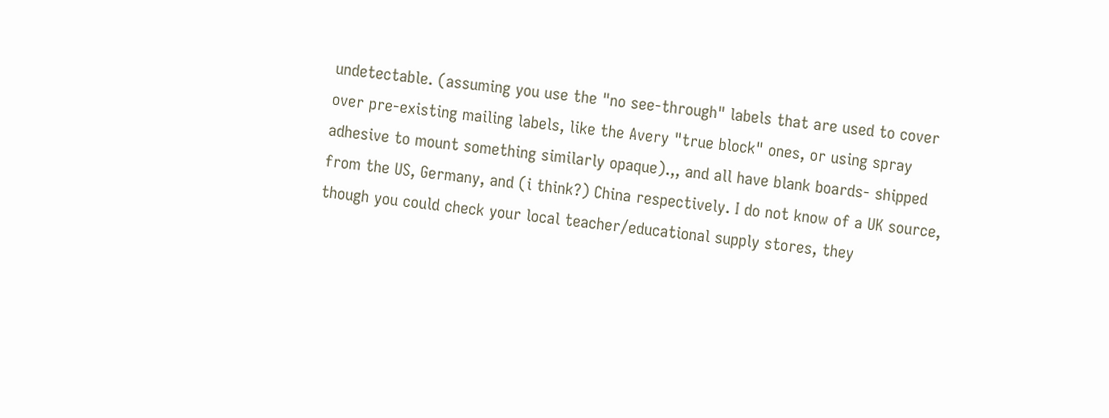undetectable. (assuming you use the "no see-through" labels that are used to cover over pre-existing mailing labels, like the Avery "true block" ones, or using spray adhesive to mount something similarly opaque).,, and all have blank boards- shipped from the US, Germany, and (i think?) China respectively. I do not know of a UK source, though you could check your local teacher/educational supply stores, they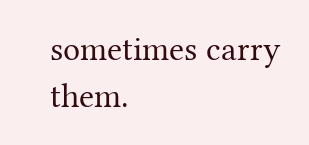sometimes carry them.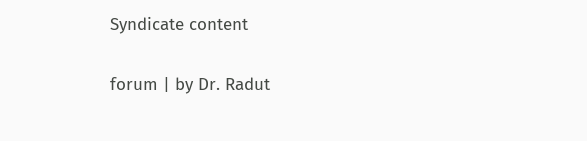Syndicate content

forum | by Dr. Radut